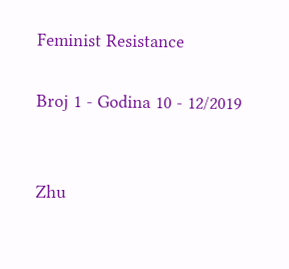Feminist Resistance

Broj 1 - Godina 10 - 12/2019


Zhu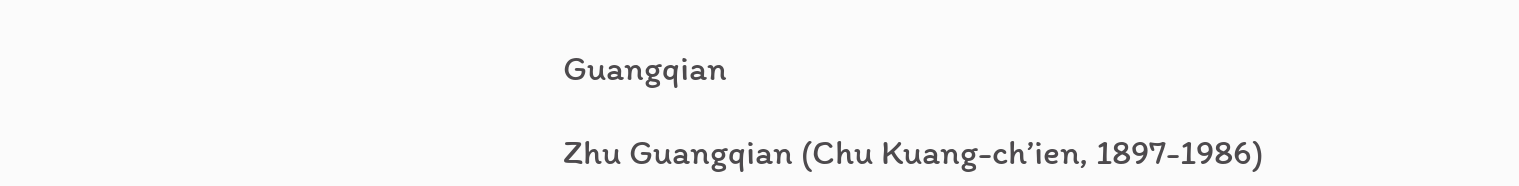Guangqian

Zhu Guangqian (Chu Kuang-ch’ien, 1897-1986)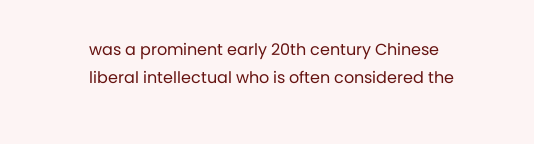was a prominent early 20th century Chinese liberal intellectual who is often considered the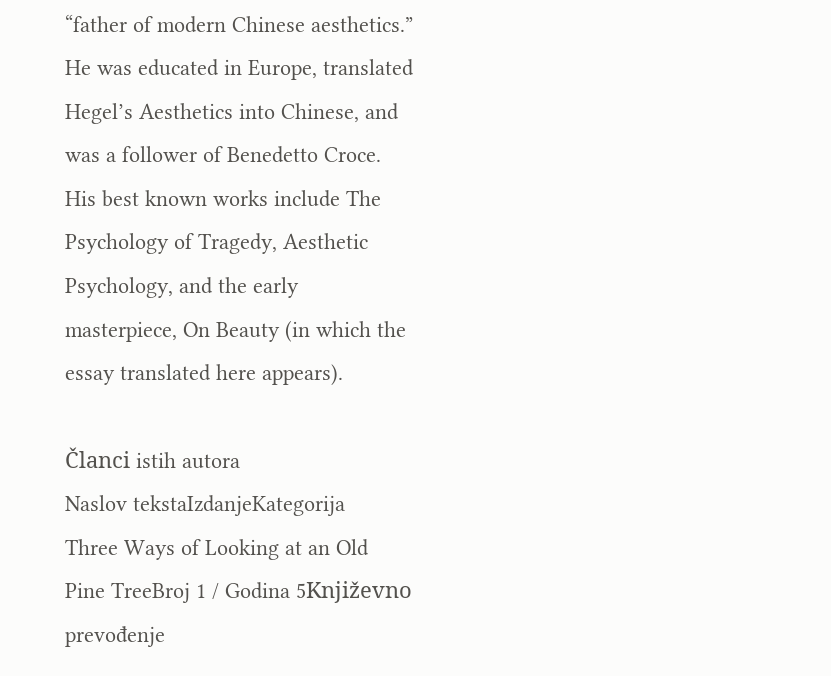“father of modern Chinese aesthetics.” He was educated in Europe, translated Hegel’s Aesthetics into Chinese, and was a follower of Benedetto Croce. His best known works include The Psychology of Tragedy, Aesthetic Psychology, and the early masterpiece, On Beauty (in which the essay translated here appears).

Članci istih autora
Naslov tekstaIzdanjeKategorija
Three Ways of Looking at an Old Pine TreeBroj 1 / Godina 5Književno prevođenje